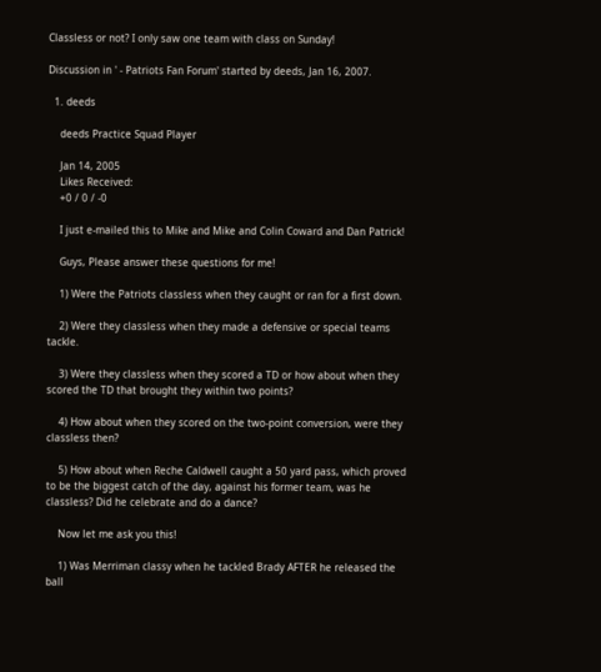Classless or not? I only saw one team with class on Sunday!

Discussion in ' - Patriots Fan Forum' started by deeds, Jan 16, 2007.

  1. deeds

    deeds Practice Squad Player

    Jan 14, 2005
    Likes Received:
    +0 / 0 / -0

    I just e-mailed this to Mike and Mike and Colin Coward and Dan Patrick!

    Guys, Please answer these questions for me!

    1) Were the Patriots classless when they caught or ran for a first down.

    2) Were they classless when they made a defensive or special teams tackle.

    3) Were they classless when they scored a TD or how about when they scored the TD that brought they within two points?

    4) How about when they scored on the two-point conversion, were they classless then?

    5) How about when Reche Caldwell caught a 50 yard pass, which proved to be the biggest catch of the day, against his former team, was he classless? Did he celebrate and do a dance?

    Now let me ask you this!

    1) Was Merriman classy when he tackled Brady AFTER he released the ball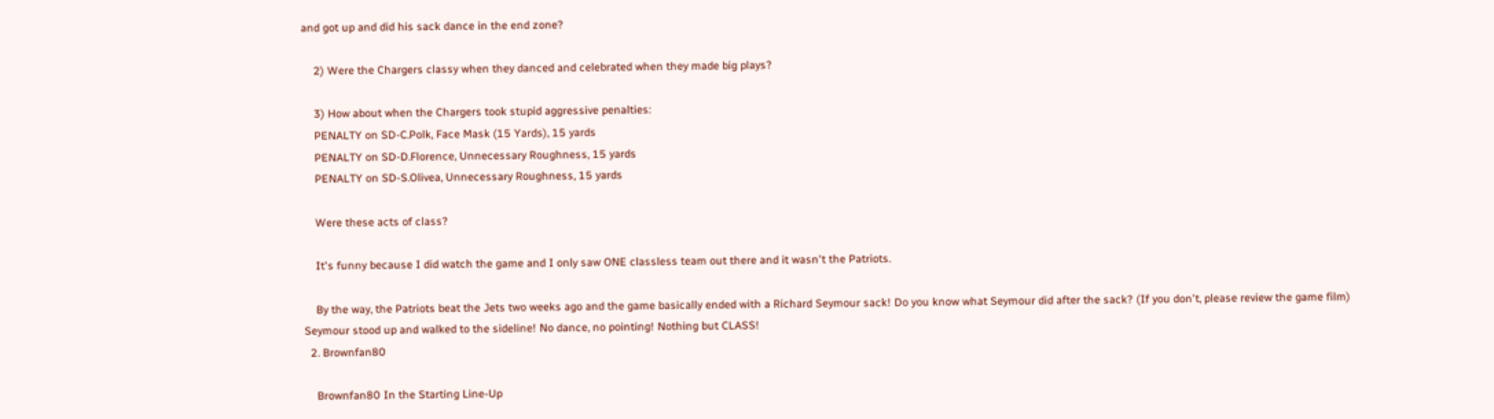and got up and did his sack dance in the end zone?

    2) Were the Chargers classy when they danced and celebrated when they made big plays?

    3) How about when the Chargers took stupid aggressive penalties:
    PENALTY on SD-C.Polk, Face Mask (15 Yards), 15 yards
    PENALTY on SD-D.Florence, Unnecessary Roughness, 15 yards
    PENALTY on SD-S.Olivea, Unnecessary Roughness, 15 yards

    Were these acts of class?

    It's funny because I did watch the game and I only saw ONE classless team out there and it wasn't the Patriots.

    By the way, the Patriots beat the Jets two weeks ago and the game basically ended with a Richard Seymour sack! Do you know what Seymour did after the sack? (If you don't, please review the game film) Seymour stood up and walked to the sideline! No dance, no pointing! Nothing but CLASS!
  2. Brownfan80

    Brownfan80 In the Starting Line-Up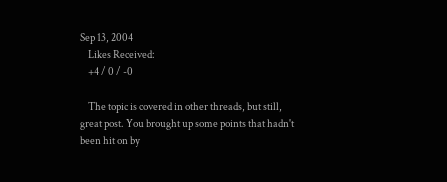Sep 13, 2004
    Likes Received:
    +4 / 0 / -0

    The topic is covered in other threads, but still, great post. You brought up some points that hadn't been hit on by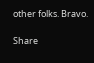other folks. Bravo.

Share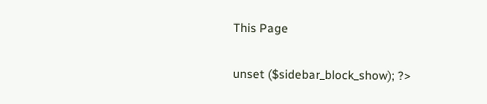This Page

unset ($sidebar_block_show); ?>